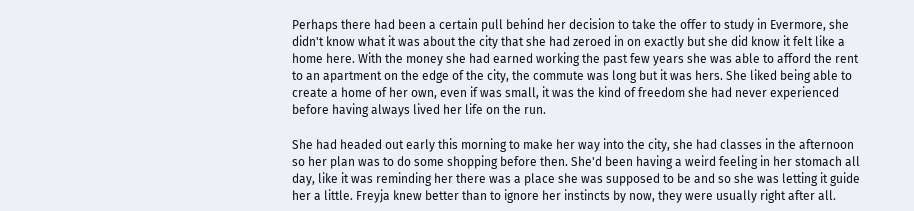Perhaps there had been a certain pull behind her decision to take the offer to study in Evermore, she didn't know what it was about the city that she had zeroed in on exactly but she did know it felt like a home here. With the money she had earned working the past few years she was able to afford the rent to an apartment on the edge of the city, the commute was long but it was hers. She liked being able to create a home of her own, even if was small, it was the kind of freedom she had never experienced before having always lived her life on the run.

She had headed out early this morning to make her way into the city, she had classes in the afternoon so her plan was to do some shopping before then. She'd been having a weird feeling in her stomach all day, like it was reminding her there was a place she was supposed to be and so she was letting it guide her a little. Freyja knew better than to ignore her instincts by now, they were usually right after all.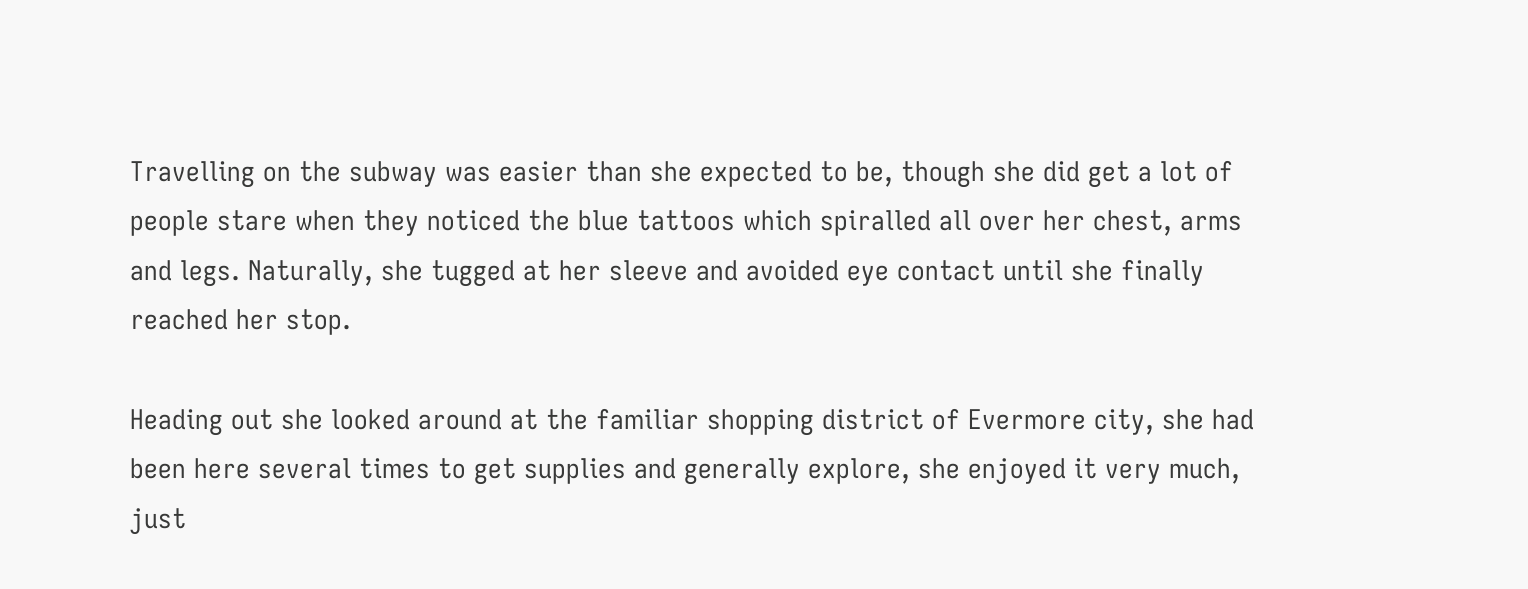Travelling on the subway was easier than she expected to be, though she did get a lot of people stare when they noticed the blue tattoos which spiralled all over her chest, arms and legs. Naturally, she tugged at her sleeve and avoided eye contact until she finally reached her stop.

Heading out she looked around at the familiar shopping district of Evermore city, she had been here several times to get supplies and generally explore, she enjoyed it very much, just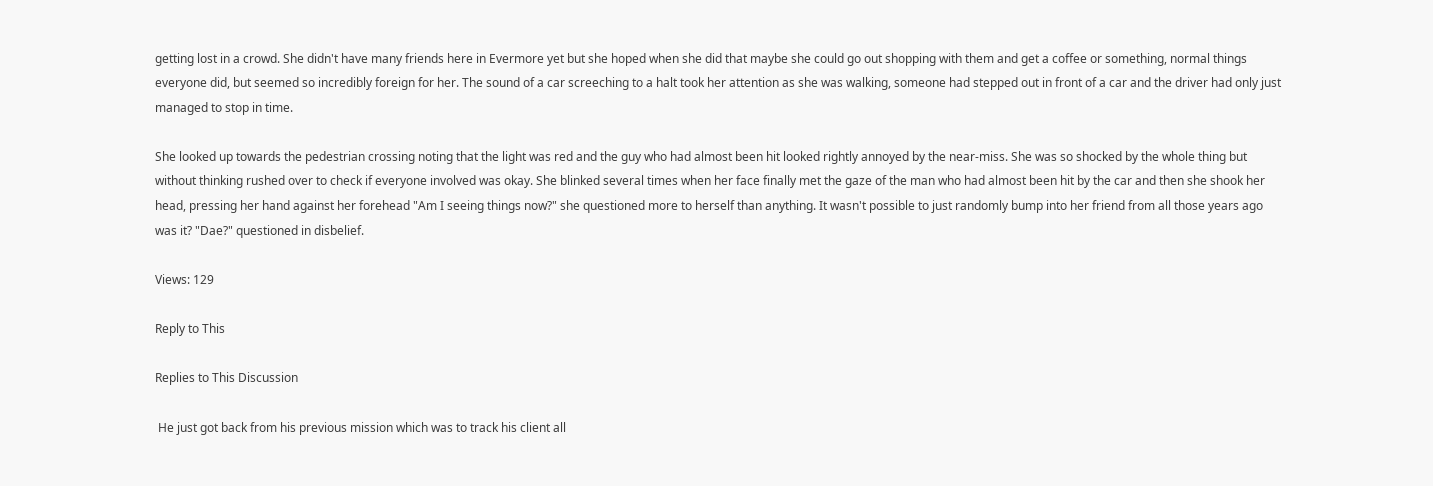getting lost in a crowd. She didn't have many friends here in Evermore yet but she hoped when she did that maybe she could go out shopping with them and get a coffee or something, normal things everyone did, but seemed so incredibly foreign for her. The sound of a car screeching to a halt took her attention as she was walking, someone had stepped out in front of a car and the driver had only just managed to stop in time.

She looked up towards the pedestrian crossing noting that the light was red and the guy who had almost been hit looked rightly annoyed by the near-miss. She was so shocked by the whole thing but without thinking rushed over to check if everyone involved was okay. She blinked several times when her face finally met the gaze of the man who had almost been hit by the car and then she shook her head, pressing her hand against her forehead "Am I seeing things now?" she questioned more to herself than anything. It wasn't possible to just randomly bump into her friend from all those years ago was it? "Dae?" questioned in disbelief.

Views: 129

Reply to This

Replies to This Discussion

 He just got back from his previous mission which was to track his client all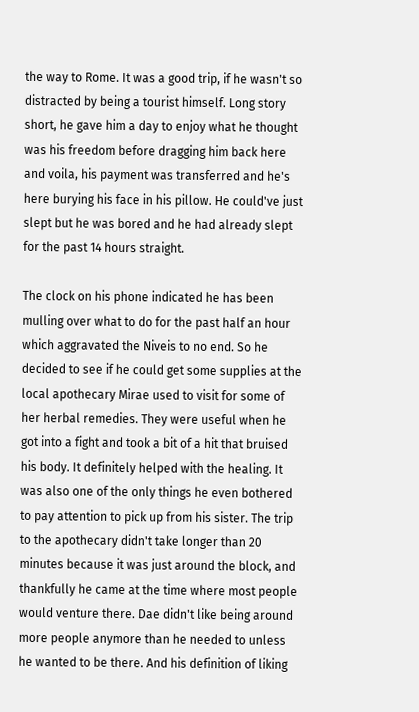the way to Rome. It was a good trip, if he wasn't so distracted by being a tourist himself. Long story short, he gave him a day to enjoy what he thought was his freedom before dragging him back here and voila, his payment was transferred and he's here burying his face in his pillow. He could've just slept but he was bored and he had already slept for the past 14 hours straight.

The clock on his phone indicated he has been mulling over what to do for the past half an hour which aggravated the Niveis to no end. So he decided to see if he could get some supplies at the local apothecary Mirae used to visit for some of her herbal remedies. They were useful when he got into a fight and took a bit of a hit that bruised his body. It definitely helped with the healing. It was also one of the only things he even bothered to pay attention to pick up from his sister. The trip to the apothecary didn't take longer than 20 minutes because it was just around the block, and thankfully he came at the time where most people would venture there. Dae didn't like being around more people anymore than he needed to unless he wanted to be there. And his definition of liking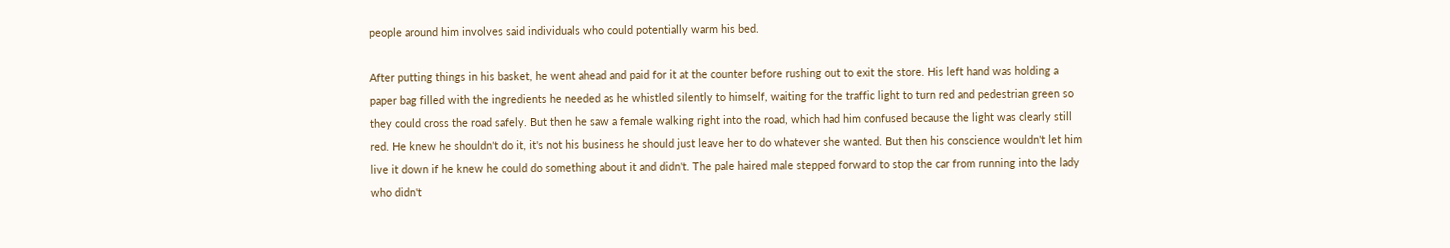people around him involves said individuals who could potentially warm his bed.

After putting things in his basket, he went ahead and paid for it at the counter before rushing out to exit the store. His left hand was holding a paper bag filled with the ingredients he needed as he whistled silently to himself, waiting for the traffic light to turn red and pedestrian green so they could cross the road safely. But then he saw a female walking right into the road, which had him confused because the light was clearly still red. He knew he shouldn't do it, it's not his business he should just leave her to do whatever she wanted. But then his conscience wouldn't let him live it down if he knew he could do something about it and didn't. The pale haired male stepped forward to stop the car from running into the lady who didn't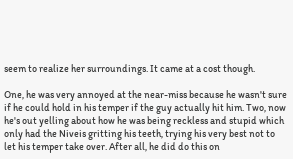seem to realize her surroundings. It came at a cost though.

One, he was very annoyed at the near-miss because he wasn't sure if he could hold in his temper if the guy actually hit him. Two, now he's out yelling about how he was being reckless and stupid which only had the Niveis gritting his teeth, trying his very best not to let his temper take over. After all, he did do this on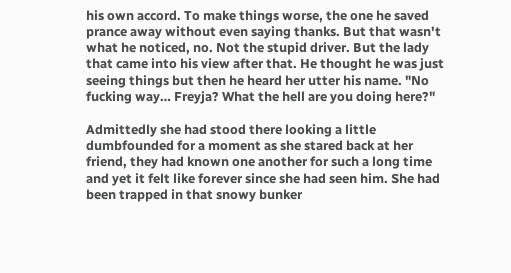his own accord. To make things worse, the one he saved prance away without even saying thanks. But that wasn't what he noticed, no. Not the stupid driver. But the lady that came into his view after that. He thought he was just seeing things but then he heard her utter his name. "No fucking way… Freyja? What the hell are you doing here?"

Admittedly she had stood there looking a little dumbfounded for a moment as she stared back at her friend, they had known one another for such a long time and yet it felt like forever since she had seen him. She had been trapped in that snowy bunker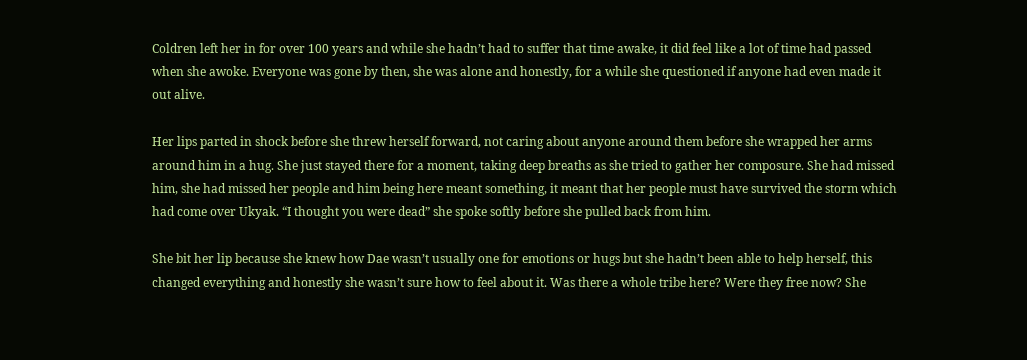Coldren left her in for over 100 years and while she hadn’t had to suffer that time awake, it did feel like a lot of time had passed when she awoke. Everyone was gone by then, she was alone and honestly, for a while she questioned if anyone had even made it out alive.

Her lips parted in shock before she threw herself forward, not caring about anyone around them before she wrapped her arms around him in a hug. She just stayed there for a moment, taking deep breaths as she tried to gather her composure. She had missed him, she had missed her people and him being here meant something, it meant that her people must have survived the storm which had come over Ukyak. “I thought you were dead” she spoke softly before she pulled back from him.

She bit her lip because she knew how Dae wasn’t usually one for emotions or hugs but she hadn’t been able to help herself, this changed everything and honestly she wasn’t sure how to feel about it. Was there a whole tribe here? Were they free now? She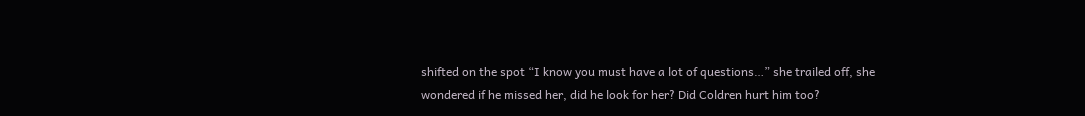shifted on the spot “I know you must have a lot of questions…” she trailed off, she wondered if he missed her, did he look for her? Did Coldren hurt him too?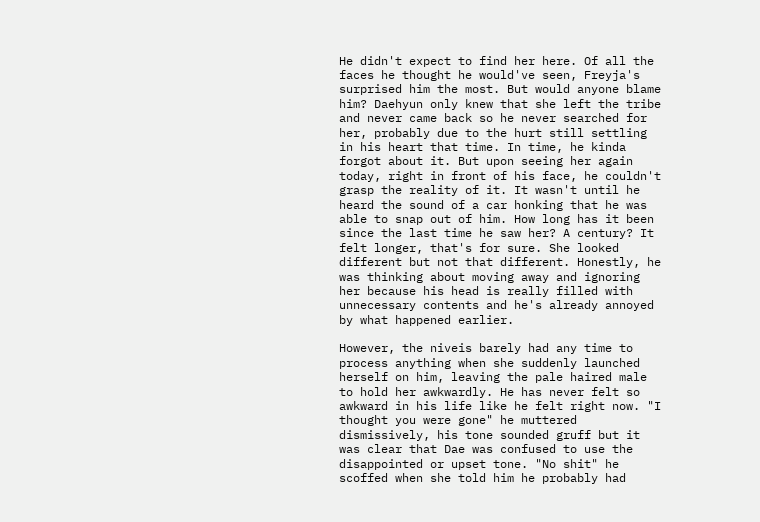He didn't expect to find her here. Of all the faces he thought he would've seen, Freyja's surprised him the most. But would anyone blame him? Daehyun only knew that she left the tribe and never came back so he never searched for her, probably due to the hurt still settling in his heart that time. In time, he kinda forgot about it. But upon seeing her again today, right in front of his face, he couldn't grasp the reality of it. It wasn't until he heard the sound of a car honking that he was able to snap out of him. How long has it been since the last time he saw her? A century? It felt longer, that's for sure. She looked different but not that different. Honestly, he was thinking about moving away and ignoring her because his head is really filled with unnecessary contents and he's already annoyed by what happened earlier.

However, the niveis barely had any time to process anything when she suddenly launched herself on him, leaving the pale haired male to hold her awkwardly. He has never felt so awkward in his life like he felt right now. "I thought you were gone" he muttered dismissively, his tone sounded gruff but it was clear that Dae was confused to use the disappointed or upset tone. "No shit" he scoffed when she told him he probably had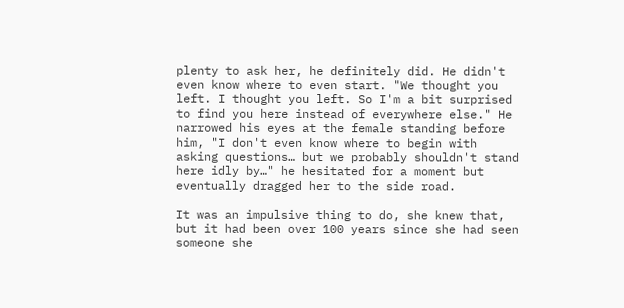plenty to ask her, he definitely did. He didn't even know where to even start. "We thought you left. I thought you left. So I'm a bit surprised to find you here instead of everywhere else." He narrowed his eyes at the female standing before him, "I don't even know where to begin with asking questions… but we probably shouldn't stand here idly by…" he hesitated for a moment but eventually dragged her to the side road.

It was an impulsive thing to do, she knew that, but it had been over 100 years since she had seen someone she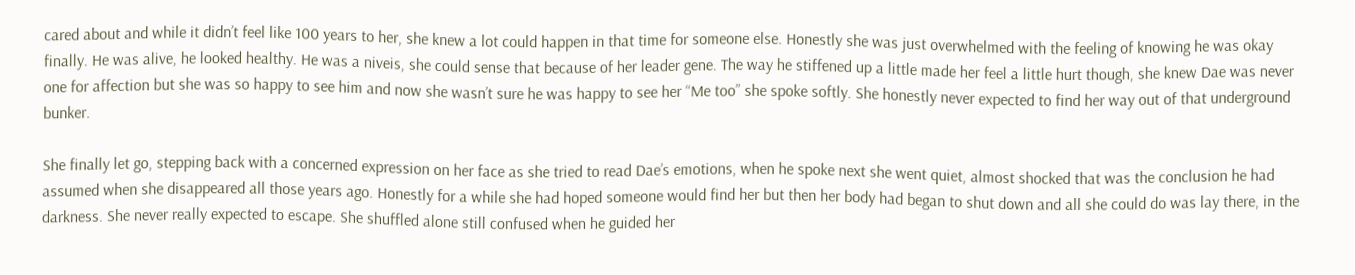cared about and while it didn’t feel like 100 years to her, she knew a lot could happen in that time for someone else. Honestly she was just overwhelmed with the feeling of knowing he was okay finally. He was alive, he looked healthy. He was a niveis, she could sense that because of her leader gene. The way he stiffened up a little made her feel a little hurt though, she knew Dae was never one for affection but she was so happy to see him and now she wasn’t sure he was happy to see her “Me too” she spoke softly. She honestly never expected to find her way out of that underground bunker.

She finally let go, stepping back with a concerned expression on her face as she tried to read Dae’s emotions, when he spoke next she went quiet, almost shocked that was the conclusion he had assumed when she disappeared all those years ago. Honestly for a while she had hoped someone would find her but then her body had began to shut down and all she could do was lay there, in the darkness. She never really expected to escape. She shuffled alone still confused when he guided her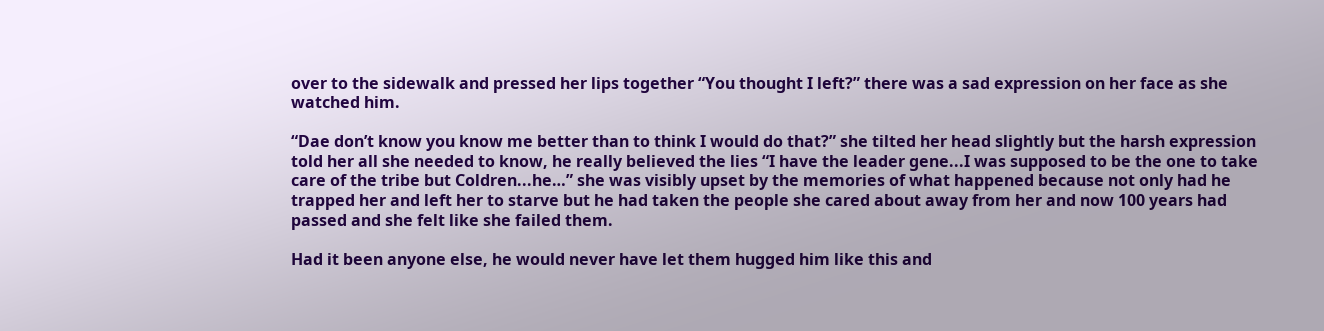over to the sidewalk and pressed her lips together “You thought I left?” there was a sad expression on her face as she watched him.

“Dae don’t know you know me better than to think I would do that?” she tilted her head slightly but the harsh expression told her all she needed to know, he really believed the lies “I have the leader gene...I was supposed to be the one to take care of the tribe but Coldren...he…” she was visibly upset by the memories of what happened because not only had he trapped her and left her to starve but he had taken the people she cared about away from her and now 100 years had passed and she felt like she failed them.

Had it been anyone else, he would never have let them hugged him like this and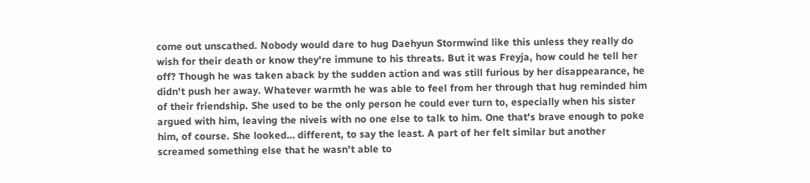come out unscathed. Nobody would dare to hug Daehyun Stormwind like this unless they really do wish for their death or know they're immune to his threats. But it was Freyja, how could he tell her off? Though he was taken aback by the sudden action and was still furious by her disappearance, he didn't push her away. Whatever warmth he was able to feel from her through that hug reminded him of their friendship. She used to be the only person he could ever turn to, especially when his sister argued with him, leaving the niveis with no one else to talk to him. One that's brave enough to poke him, of course. She looked… different, to say the least. A part of her felt similar but another screamed something else that he wasn't able to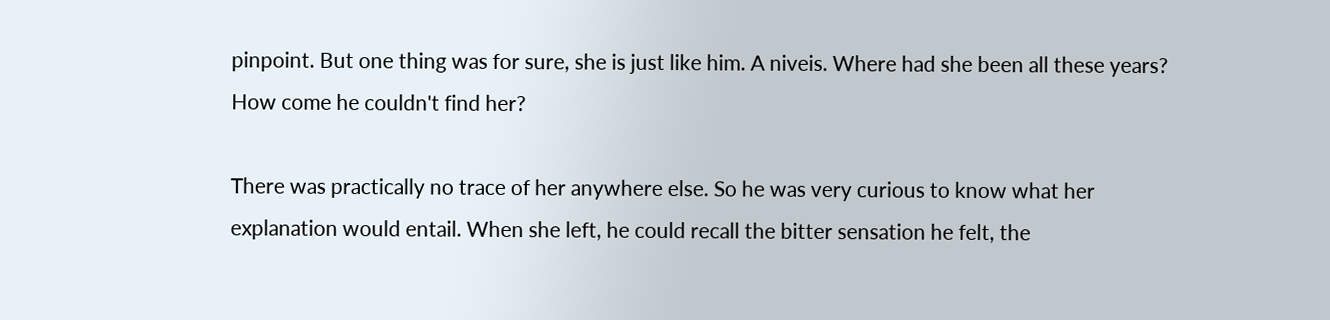pinpoint. But one thing was for sure, she is just like him. A niveis. Where had she been all these years? How come he couldn't find her?

There was practically no trace of her anywhere else. So he was very curious to know what her explanation would entail. When she left, he could recall the bitter sensation he felt, the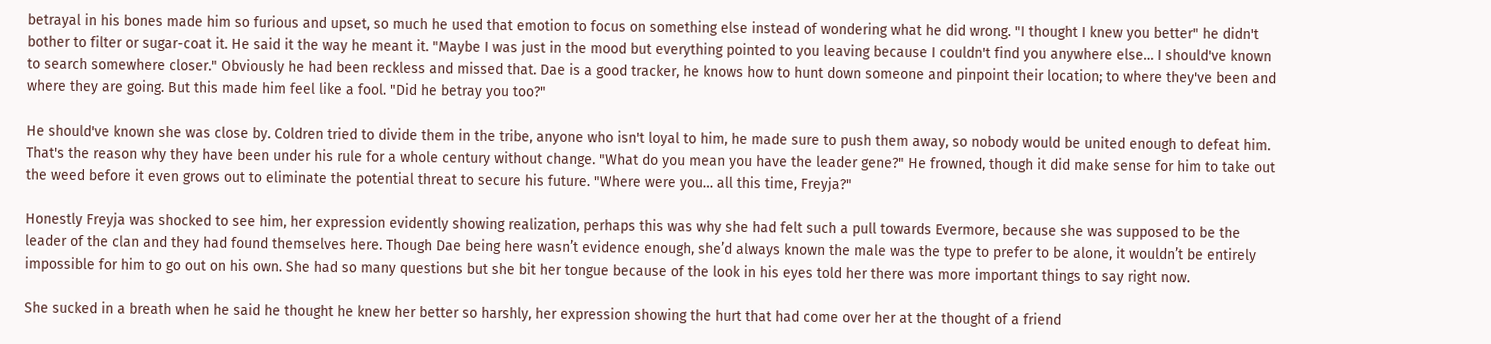betrayal in his bones made him so furious and upset, so much he used that emotion to focus on something else instead of wondering what he did wrong. "I thought I knew you better" he didn't bother to filter or sugar-coat it. He said it the way he meant it. "Maybe I was just in the mood but everything pointed to you leaving because I couldn't find you anywhere else… I should've known to search somewhere closer." Obviously he had been reckless and missed that. Dae is a good tracker, he knows how to hunt down someone and pinpoint their location; to where they've been and where they are going. But this made him feel like a fool. "Did he betray you too?"

He should've known she was close by. Coldren tried to divide them in the tribe, anyone who isn't loyal to him, he made sure to push them away, so nobody would be united enough to defeat him. That's the reason why they have been under his rule for a whole century without change. "What do you mean you have the leader gene?" He frowned, though it did make sense for him to take out the weed before it even grows out to eliminate the potential threat to secure his future. "Where were you… all this time, Freyja?"

Honestly Freyja was shocked to see him, her expression evidently showing realization, perhaps this was why she had felt such a pull towards Evermore, because she was supposed to be the leader of the clan and they had found themselves here. Though Dae being here wasn’t evidence enough, she’d always known the male was the type to prefer to be alone, it wouldn’t be entirely impossible for him to go out on his own. She had so many questions but she bit her tongue because of the look in his eyes told her there was more important things to say right now.

She sucked in a breath when he said he thought he knew her better so harshly, her expression showing the hurt that had come over her at the thought of a friend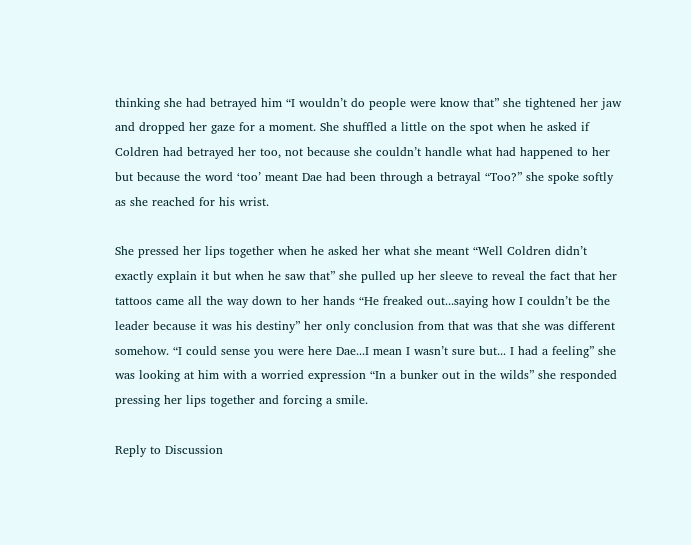thinking she had betrayed him “I wouldn’t do people were know that” she tightened her jaw and dropped her gaze for a moment. She shuffled a little on the spot when he asked if Coldren had betrayed her too, not because she couldn’t handle what had happened to her but because the word ‘too’ meant Dae had been through a betrayal “Too?” she spoke softly as she reached for his wrist.

She pressed her lips together when he asked her what she meant “Well Coldren didn’t exactly explain it but when he saw that” she pulled up her sleeve to reveal the fact that her tattoos came all the way down to her hands “He freaked out...saying how I couldn’t be the leader because it was his destiny” her only conclusion from that was that she was different somehow. “I could sense you were here Dae...I mean I wasn’t sure but... I had a feeling” she was looking at him with a worried expression “In a bunker out in the wilds” she responded pressing her lips together and forcing a smile.

Reply to Discussion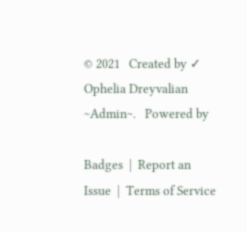© 2021   Created by ✓ Ophelia Dreyvalian ~Admin~.   Powered by

Badges  |  Report an Issue  |  Terms of Service